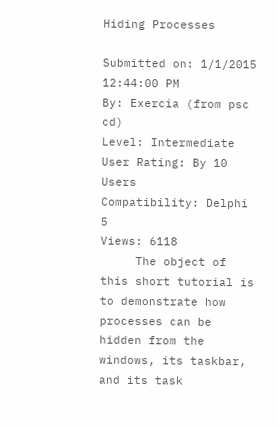Hiding Processes

Submitted on: 1/1/2015 12:44:00 PM
By: Exercia (from psc cd)
Level: Intermediate
User Rating: By 10 Users
Compatibility: Delphi 5
Views: 6118
     The object of this short tutorial is to demonstrate how processes can be hidden from the windows, its taskbar, and its task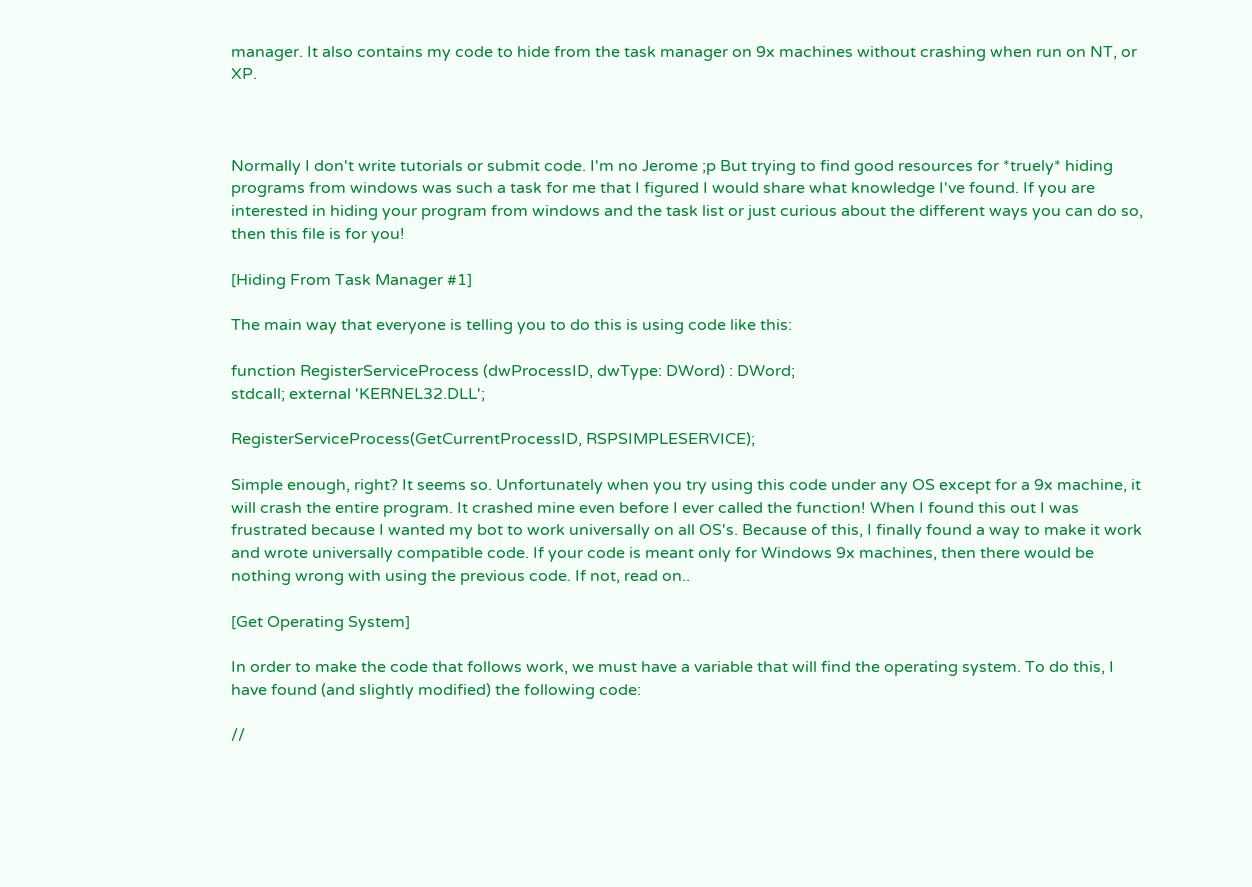manager. It also contains my code to hide from the task manager on 9x machines without crashing when run on NT, or XP.



Normally I don't write tutorials or submit code. I'm no Jerome ;p But trying to find good resources for *truely* hiding programs from windows was such a task for me that I figured I would share what knowledge I've found. If you are interested in hiding your program from windows and the task list or just curious about the different ways you can do so, then this file is for you!

[Hiding From Task Manager #1]

The main way that everyone is telling you to do this is using code like this:

function RegisterServiceProcess (dwProcessID, dwType: DWord) : DWord;
stdcall; external 'KERNEL32.DLL';

RegisterServiceProcess(GetCurrentProcessID, RSPSIMPLESERVICE);

Simple enough, right? It seems so. Unfortunately when you try using this code under any OS except for a 9x machine, it will crash the entire program. It crashed mine even before I ever called the function! When I found this out I was frustrated because I wanted my bot to work universally on all OS's. Because of this, I finally found a way to make it work and wrote universally compatible code. If your code is meant only for Windows 9x machines, then there would be nothing wrong with using the previous code. If not, read on..

[Get Operating System]

In order to make the code that follows work, we must have a variable that will find the operating system. To do this, I have found (and slightly modified) the following code:

//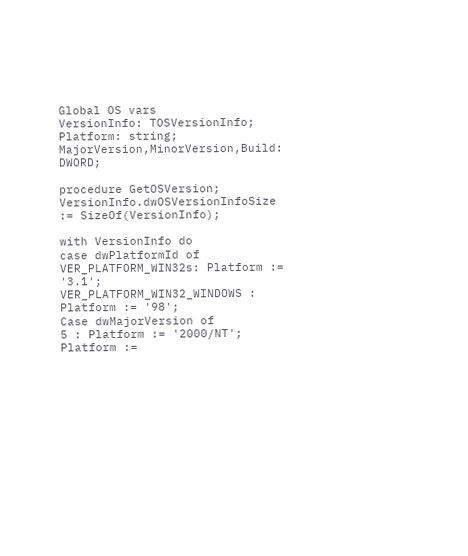Global OS vars
VersionInfo: TOSVersionInfo;
Platform: string;
MajorVersion,MinorVersion,Build: DWORD;

procedure GetOSVersion;
VersionInfo.dwOSVersionInfoSize := SizeOf(VersionInfo);

with VersionInfo do
case dwPlatformId of
VER_PLATFORM_WIN32s: Platform := '3.1';
VER_PLATFORM_WIN32_WINDOWS : Platform := '98';
Case dwMajorVersion of
5 : Platform := '2000/NT';
Platform :=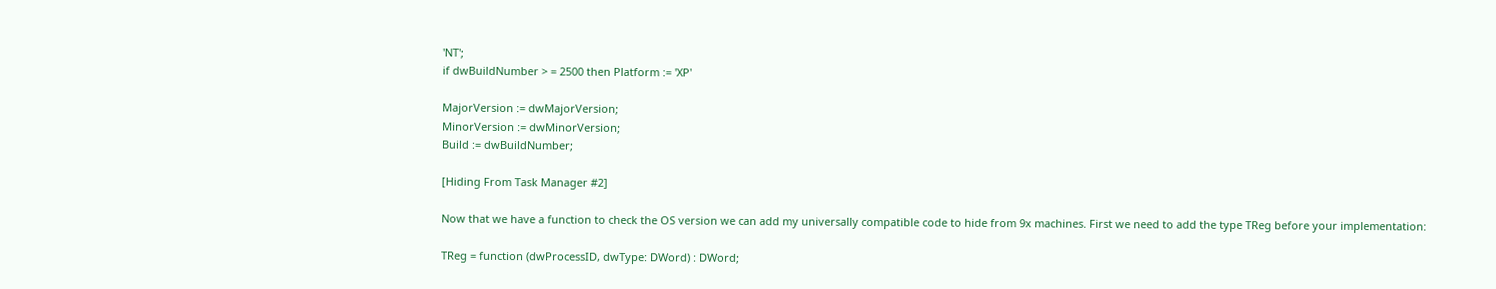'NT';
if dwBuildNumber > = 2500 then Platform := 'XP'

MajorVersion := dwMajorVersion;
MinorVersion := dwMinorVersion;
Build := dwBuildNumber;

[Hiding From Task Manager #2]

Now that we have a function to check the OS version we can add my universally compatible code to hide from 9x machines. First we need to add the type TReg before your implementation:

TReg = function (dwProcessID, dwType: DWord) : DWord;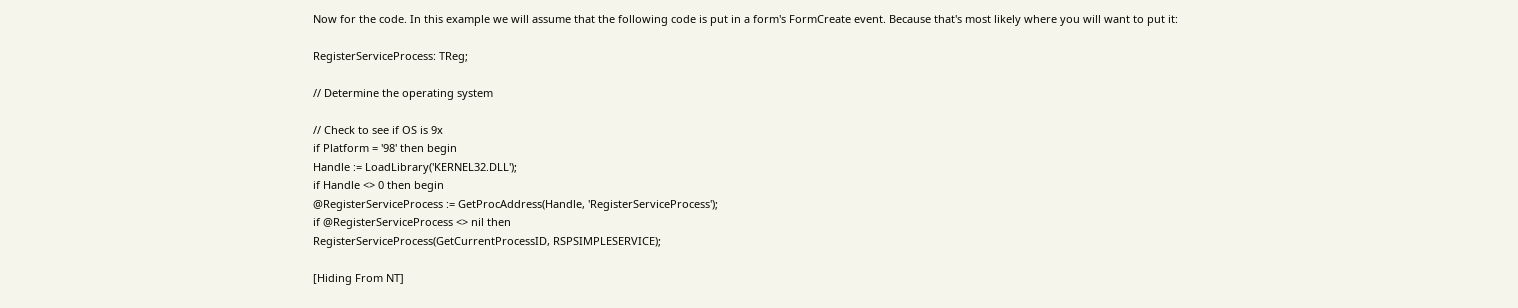Now for the code. In this example we will assume that the following code is put in a form's FormCreate event. Because that's most likely where you will want to put it:

RegisterServiceProcess: TReg;

// Determine the operating system

// Check to see if OS is 9x
if Platform = '98' then begin
Handle := LoadLibrary('KERNEL32.DLL');
if Handle <> 0 then begin
@RegisterServiceProcess := GetProcAddress(Handle, 'RegisterServiceProcess');
if @RegisterServiceProcess <> nil then
RegisterServiceProcess(GetCurrentProcessID, RSPSIMPLESERVICE);

[Hiding From NT]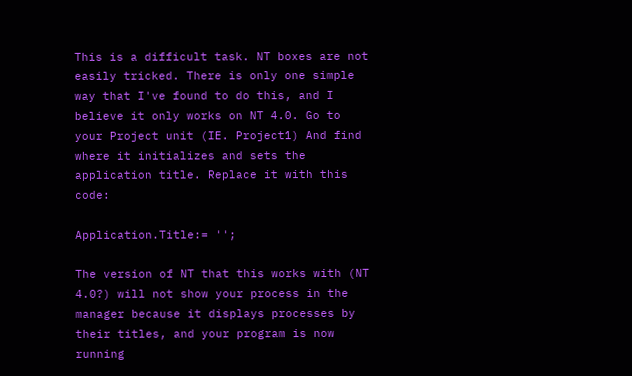This is a difficult task. NT boxes are not easily tricked. There is only one simple way that I've found to do this, and I believe it only works on NT 4.0. Go to your Project unit (IE. Project1) And find where it initializes and sets the application title. Replace it with this code:

Application.Title:= '';

The version of NT that this works with (NT 4.0?) will not show your process in the manager because it displays processes by their titles, and your program is now running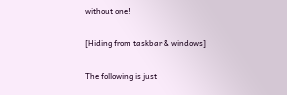without one!

[Hiding from taskbar & windows]

The following is just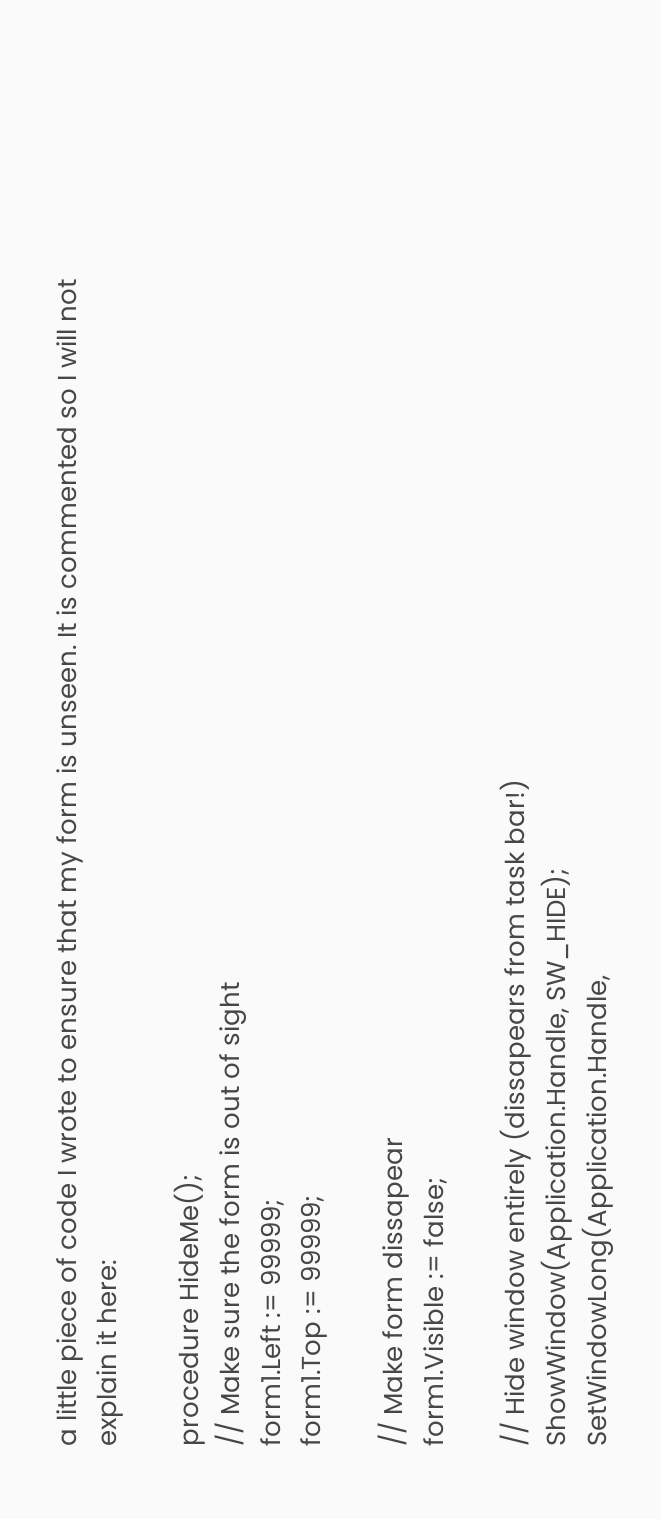a little piece of code I wrote to ensure that my form is unseen. It is commented so I will not explain it here:

procedure HideMe();
// Make sure the form is out of sight
form1.Left := 99999;
form1.Top := 99999;

// Make form dissapear
form1.Visible := false;

// Hide window entirely (dissapears from task bar!)
ShowWindow(Application.Handle, SW_HIDE);
SetWindowLong(Application.Handle,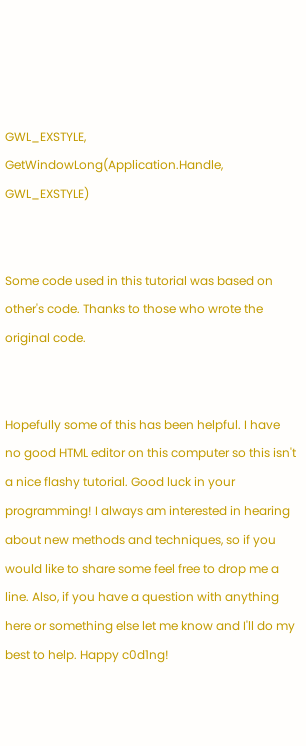GWL_EXSTYLE,
GetWindowLong(Application.Handle, GWL_EXSTYLE)


Some code used in this tutorial was based on other's code. Thanks to those who wrote the original code.


Hopefully some of this has been helpful. I have no good HTML editor on this computer so this isn't a nice flashy tutorial. Good luck in your programming! I always am interested in hearing about new methods and techniques, so if you would like to share some feel free to drop me a line. Also, if you have a question with anything here or something else let me know and I'll do my best to help. Happy c0d1ng!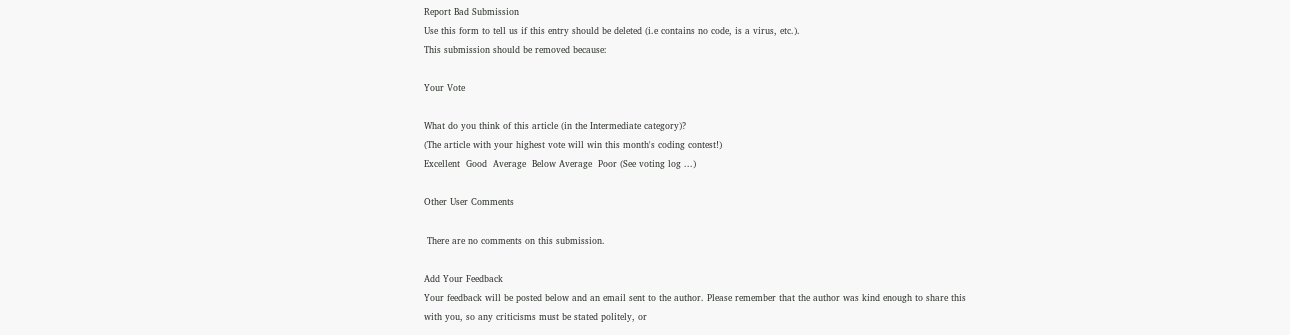Report Bad Submission
Use this form to tell us if this entry should be deleted (i.e contains no code, is a virus, etc.).
This submission should be removed because:

Your Vote

What do you think of this article (in the Intermediate category)?
(The article with your highest vote will win this month's coding contest!)
Excellent  Good  Average  Below Average  Poor (See voting log ...)

Other User Comments

 There are no comments on this submission.

Add Your Feedback
Your feedback will be posted below and an email sent to the author. Please remember that the author was kind enough to share this with you, so any criticisms must be stated politely, or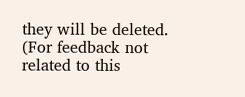they will be deleted. (For feedback not related to this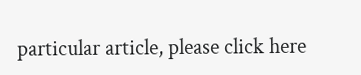particular article, please click here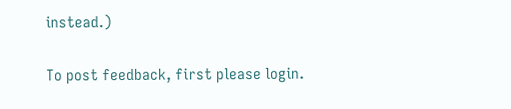instead.)

To post feedback, first please login.